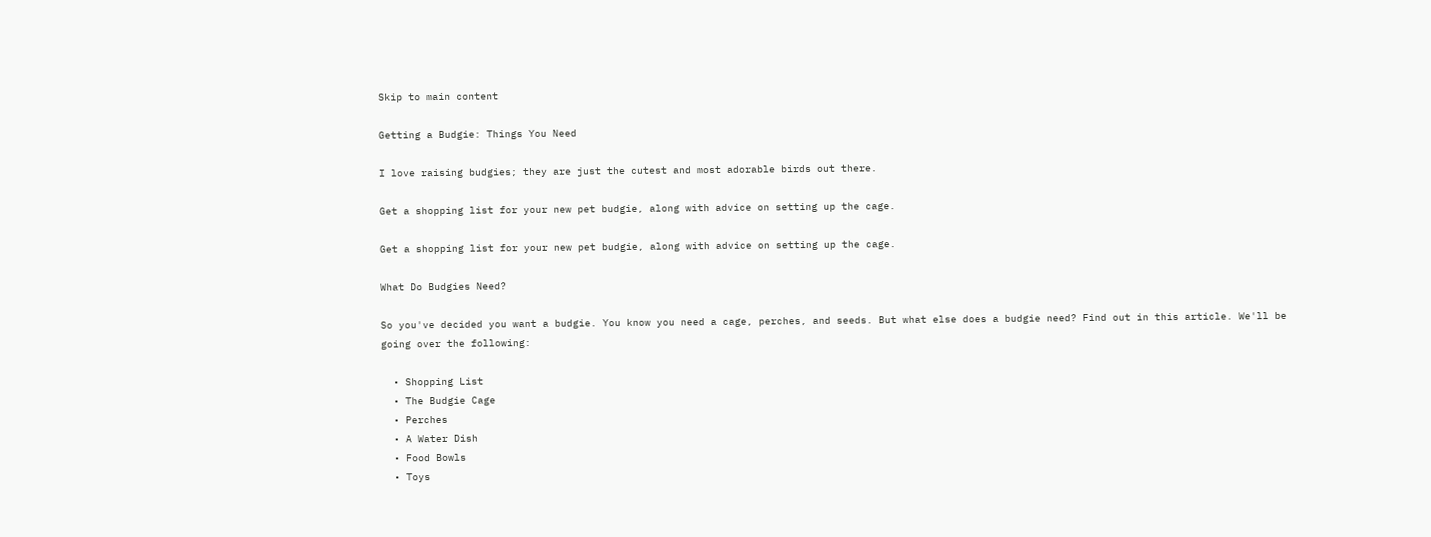Skip to main content

Getting a Budgie: Things You Need

I love raising budgies; they are just the cutest and most adorable birds out there.

Get a shopping list for your new pet budgie, along with advice on setting up the cage.

Get a shopping list for your new pet budgie, along with advice on setting up the cage.

What Do Budgies Need?

So you've decided you want a budgie. You know you need a cage, perches, and seeds. But what else does a budgie need? Find out in this article. We'll be going over the following:

  • Shopping List
  • The Budgie Cage
  • Perches
  • A Water Dish
  • Food Bowls
  • Toys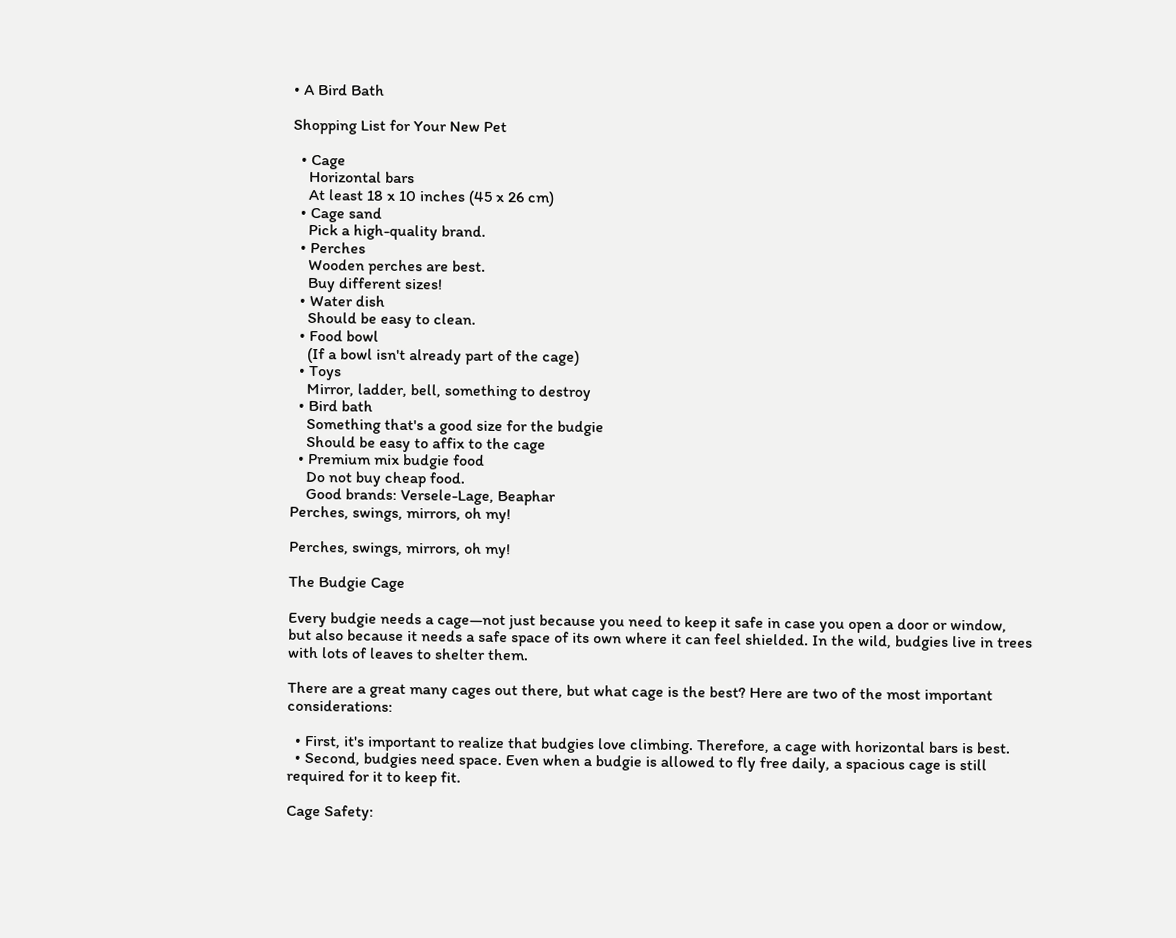• A Bird Bath

Shopping List for Your New Pet

  • Cage
    Horizontal bars
    At least 18 x 10 inches (45 x 26 cm)
  • Cage sand
    Pick a high-quality brand.
  • Perches
    Wooden perches are best.
    Buy different sizes!
  • Water dish
    Should be easy to clean.
  • Food bowl
    (If a bowl isn't already part of the cage)
  • Toys
    Mirror, ladder, bell, something to destroy
  • Bird bath
    Something that's a good size for the budgie
    Should be easy to affix to the cage
  • Premium mix budgie food
    Do not buy cheap food.
    Good brands: Versele-Lage, Beaphar
Perches, swings, mirrors, oh my!

Perches, swings, mirrors, oh my!

The Budgie Cage

Every budgie needs a cage—not just because you need to keep it safe in case you open a door or window, but also because it needs a safe space of its own where it can feel shielded. In the wild, budgies live in trees with lots of leaves to shelter them.

There are a great many cages out there, but what cage is the best? Here are two of the most important considerations:

  • First, it's important to realize that budgies love climbing. Therefore, a cage with horizontal bars is best.
  • Second, budgies need space. Even when a budgie is allowed to fly free daily, a spacious cage is still required for it to keep fit.

Cage Safety: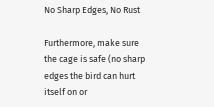No Sharp Edges, No Rust

Furthermore, make sure the cage is safe (no sharp edges the bird can hurt itself on or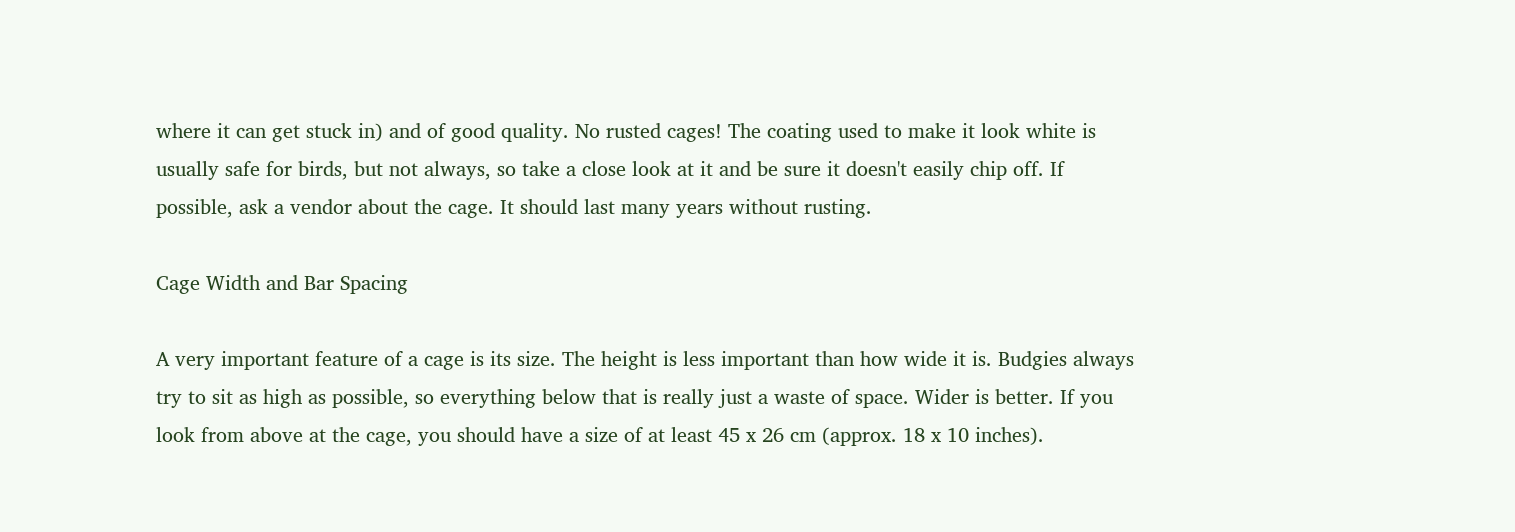where it can get stuck in) and of good quality. No rusted cages! The coating used to make it look white is usually safe for birds, but not always, so take a close look at it and be sure it doesn't easily chip off. If possible, ask a vendor about the cage. It should last many years without rusting.

Cage Width and Bar Spacing

A very important feature of a cage is its size. The height is less important than how wide it is. Budgies always try to sit as high as possible, so everything below that is really just a waste of space. Wider is better. If you look from above at the cage, you should have a size of at least 45 x 26 cm (approx. 18 x 10 inches).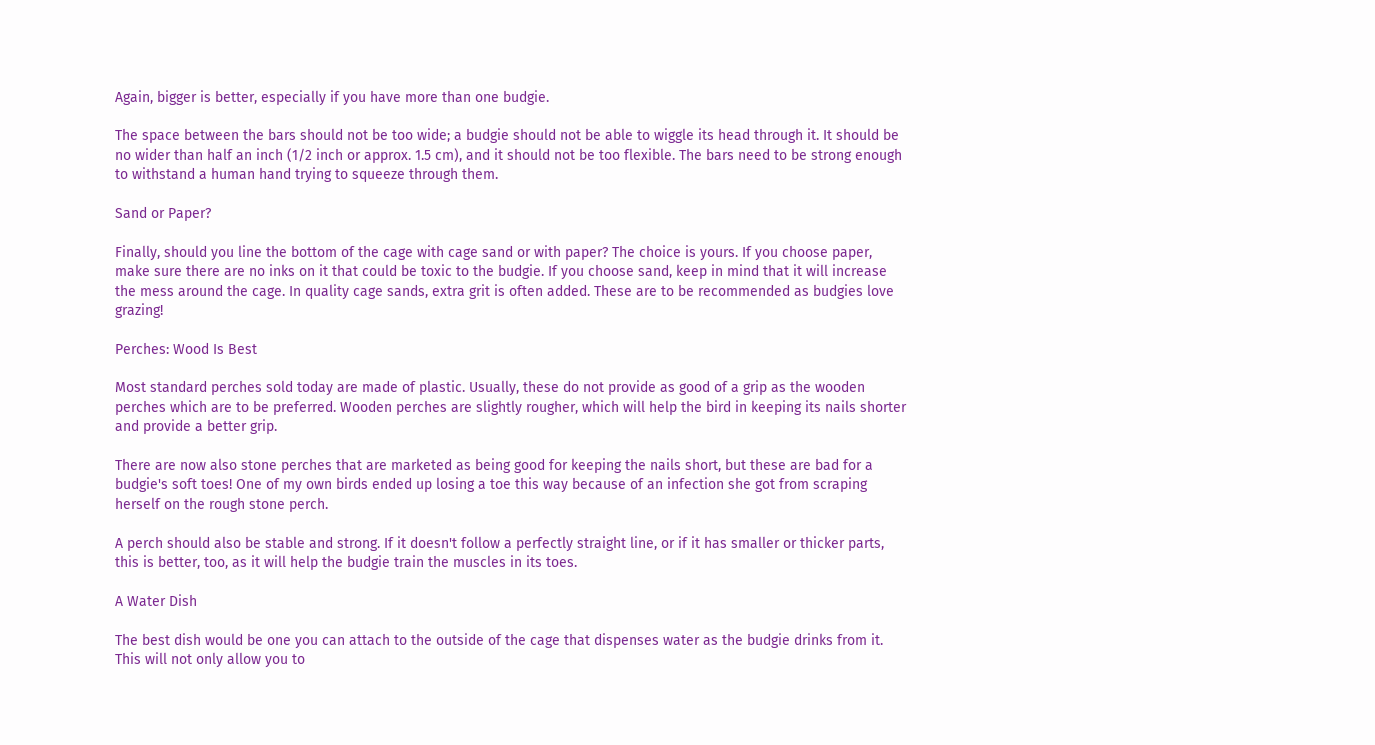Again, bigger is better, especially if you have more than one budgie.

The space between the bars should not be too wide; a budgie should not be able to wiggle its head through it. It should be no wider than half an inch (1/2 inch or approx. 1.5 cm), and it should not be too flexible. The bars need to be strong enough to withstand a human hand trying to squeeze through them.

Sand or Paper?

Finally, should you line the bottom of the cage with cage sand or with paper? The choice is yours. If you choose paper, make sure there are no inks on it that could be toxic to the budgie. If you choose sand, keep in mind that it will increase the mess around the cage. In quality cage sands, extra grit is often added. These are to be recommended as budgies love grazing!

Perches: Wood Is Best

Most standard perches sold today are made of plastic. Usually, these do not provide as good of a grip as the wooden perches which are to be preferred. Wooden perches are slightly rougher, which will help the bird in keeping its nails shorter and provide a better grip.

There are now also stone perches that are marketed as being good for keeping the nails short, but these are bad for a budgie's soft toes! One of my own birds ended up losing a toe this way because of an infection she got from scraping herself on the rough stone perch.

A perch should also be stable and strong. If it doesn't follow a perfectly straight line, or if it has smaller or thicker parts, this is better, too, as it will help the budgie train the muscles in its toes.

A Water Dish

The best dish would be one you can attach to the outside of the cage that dispenses water as the budgie drinks from it. This will not only allow you to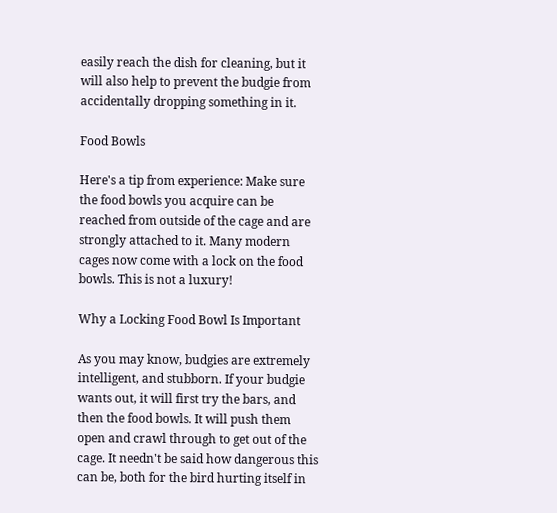easily reach the dish for cleaning, but it will also help to prevent the budgie from accidentally dropping something in it.

Food Bowls

Here's a tip from experience: Make sure the food bowls you acquire can be reached from outside of the cage and are strongly attached to it. Many modern cages now come with a lock on the food bowls. This is not a luxury!

Why a Locking Food Bowl Is Important

As you may know, budgies are extremely intelligent, and stubborn. If your budgie wants out, it will first try the bars, and then the food bowls. It will push them open and crawl through to get out of the cage. It needn't be said how dangerous this can be, both for the bird hurting itself in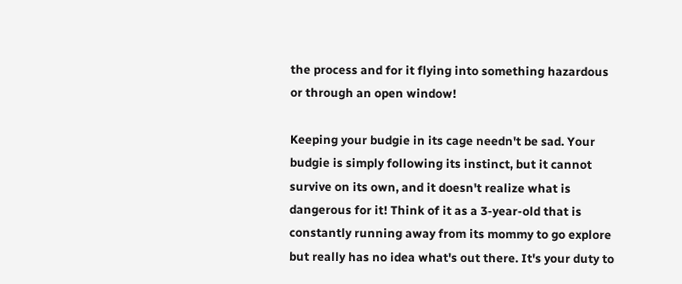the process and for it flying into something hazardous or through an open window!

Keeping your budgie in its cage needn't be sad. Your budgie is simply following its instinct, but it cannot survive on its own, and it doesn't realize what is dangerous for it! Think of it as a 3-year-old that is constantly running away from its mommy to go explore but really has no idea what's out there. It's your duty to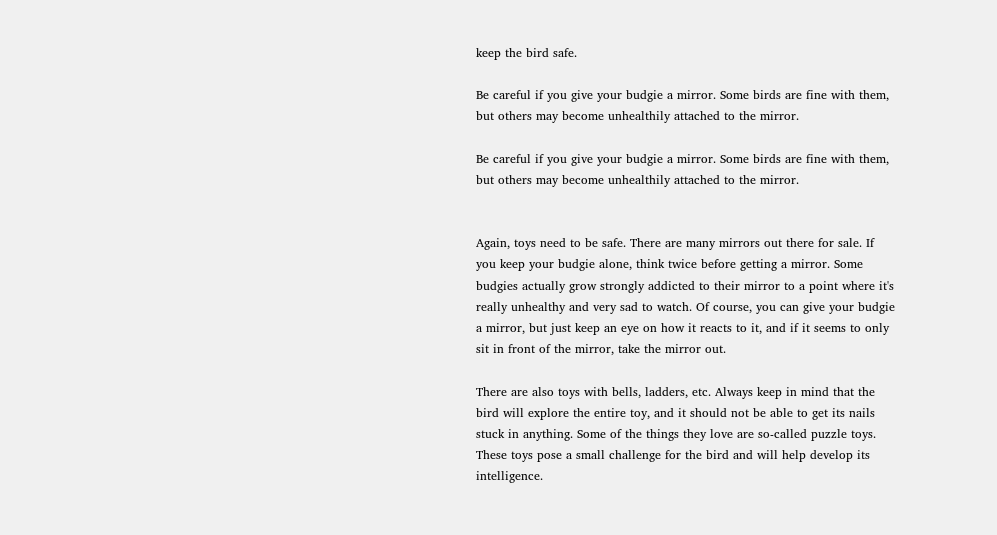keep the bird safe.

Be careful if you give your budgie a mirror. Some birds are fine with them, but others may become unhealthily attached to the mirror.

Be careful if you give your budgie a mirror. Some birds are fine with them, but others may become unhealthily attached to the mirror.


Again, toys need to be safe. There are many mirrors out there for sale. If you keep your budgie alone, think twice before getting a mirror. Some budgies actually grow strongly addicted to their mirror to a point where it's really unhealthy and very sad to watch. Of course, you can give your budgie a mirror, but just keep an eye on how it reacts to it, and if it seems to only sit in front of the mirror, take the mirror out.

There are also toys with bells, ladders, etc. Always keep in mind that the bird will explore the entire toy, and it should not be able to get its nails stuck in anything. Some of the things they love are so-called puzzle toys. These toys pose a small challenge for the bird and will help develop its intelligence.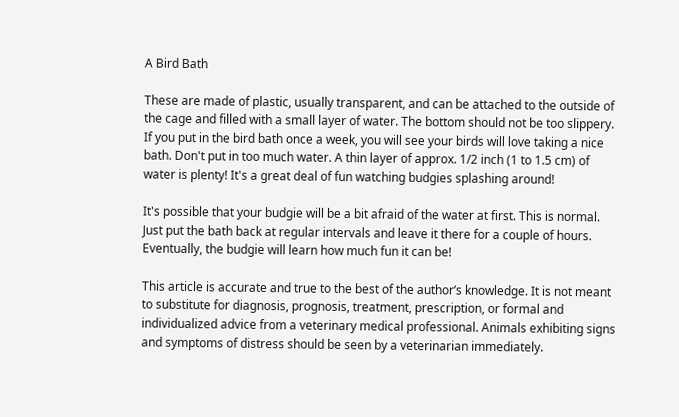A Bird Bath

These are made of plastic, usually transparent, and can be attached to the outside of the cage and filled with a small layer of water. The bottom should not be too slippery. If you put in the bird bath once a week, you will see your birds will love taking a nice bath. Don't put in too much water. A thin layer of approx. 1/2 inch (1 to 1.5 cm) of water is plenty! It's a great deal of fun watching budgies splashing around!

It's possible that your budgie will be a bit afraid of the water at first. This is normal. Just put the bath back at regular intervals and leave it there for a couple of hours. Eventually, the budgie will learn how much fun it can be!

This article is accurate and true to the best of the author’s knowledge. It is not meant to substitute for diagnosis, prognosis, treatment, prescription, or formal and individualized advice from a veterinary medical professional. Animals exhibiting signs and symptoms of distress should be seen by a veterinarian immediately.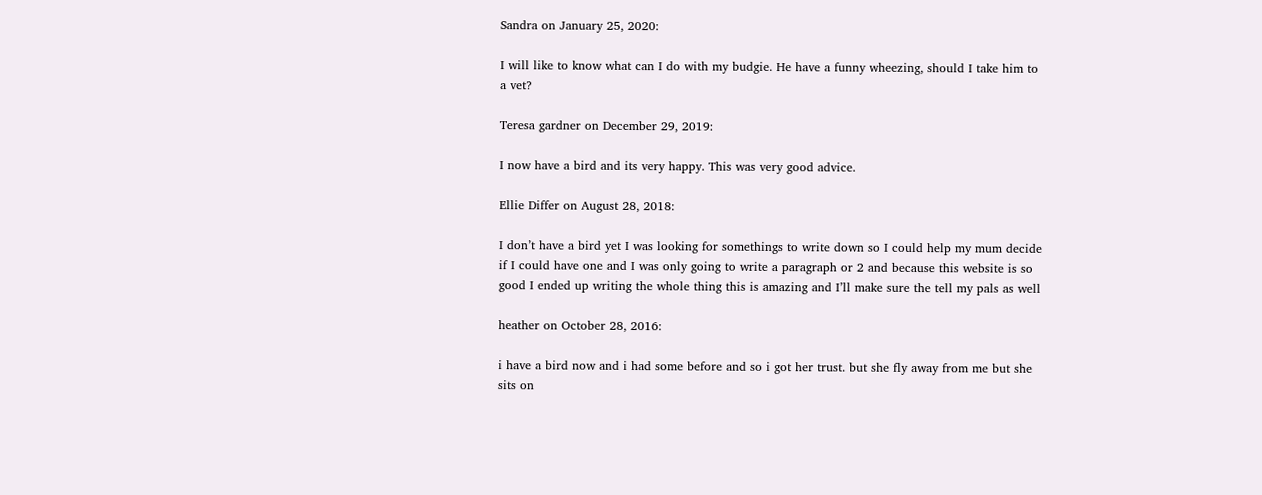Sandra on January 25, 2020:

I will like to know what can I do with my budgie. He have a funny wheezing, should I take him to a vet?

Teresa gardner on December 29, 2019:

I now have a bird and its very happy. This was very good advice.

Ellie Differ on August 28, 2018:

I don’t have a bird yet I was looking for somethings to write down so I could help my mum decide if I could have one and I was only going to write a paragraph or 2 and because this website is so good I ended up writing the whole thing this is amazing and I’ll make sure the tell my pals as well

heather on October 28, 2016:

i have a bird now and i had some before and so i got her trust. but she fly away from me but she sits on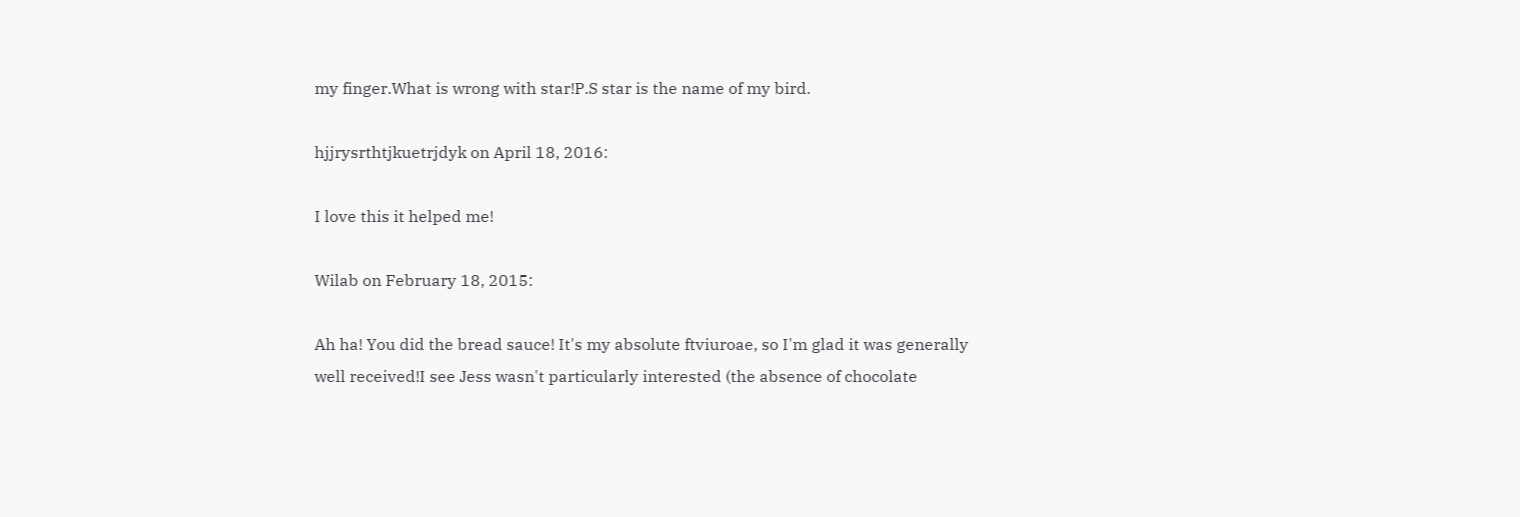my finger.What is wrong with star!P.S star is the name of my bird.

hjjrysrthtjkuetrjdyk on April 18, 2016:

I love this it helped me!

Wilab on February 18, 2015:

Ah ha! You did the bread sauce! It's my absolute ftviuroae, so I'm glad it was generally well received!I see Jess wasn't particularly interested (the absence of chocolate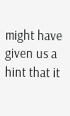might have given us a hint that it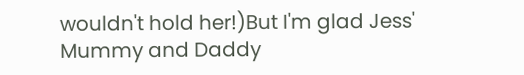wouldn't hold her!)But I'm glad Jess' Mummy and Daddy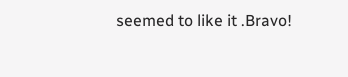seemed to like it .Bravo!